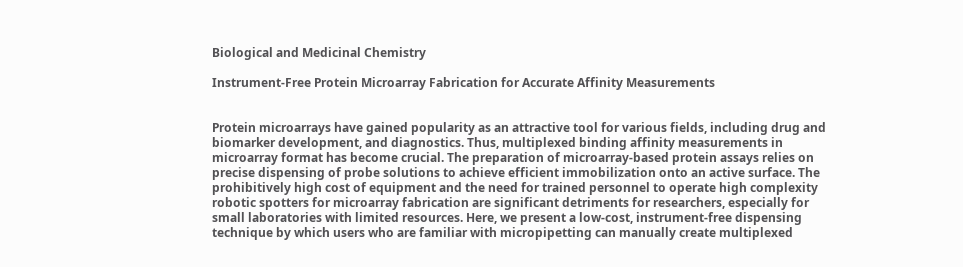Biological and Medicinal Chemistry

Instrument-Free Protein Microarray Fabrication for Accurate Affinity Measurements


Protein microarrays have gained popularity as an attractive tool for various fields, including drug and biomarker development, and diagnostics. Thus, multiplexed binding affinity measurements in microarray format has become crucial. The preparation of microarray-based protein assays relies on precise dispensing of probe solutions to achieve efficient immobilization onto an active surface. The prohibitively high cost of equipment and the need for trained personnel to operate high complexity robotic spotters for microarray fabrication are significant detriments for researchers, especially for small laboratories with limited resources. Here, we present a low-cost, instrument-free dispensing technique by which users who are familiar with micropipetting can manually create multiplexed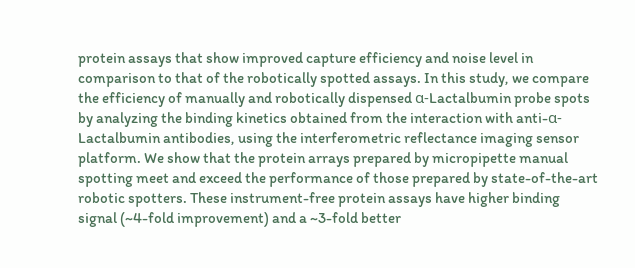protein assays that show improved capture efficiency and noise level in comparison to that of the robotically spotted assays. In this study, we compare the efficiency of manually and robotically dispensed α-Lactalbumin probe spots by analyzing the binding kinetics obtained from the interaction with anti-α-Lactalbumin antibodies, using the interferometric reflectance imaging sensor platform. We show that the protein arrays prepared by micropipette manual spotting meet and exceed the performance of those prepared by state-of-the-art robotic spotters. These instrument-free protein assays have higher binding signal (~4-fold improvement) and a ~3-fold better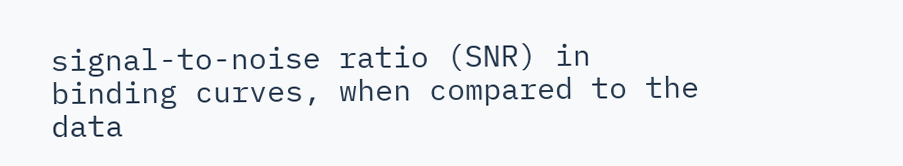signal-to-noise ratio (SNR) in binding curves, when compared to the data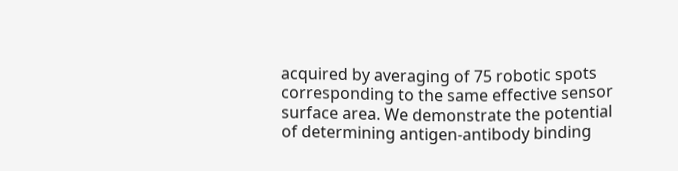acquired by averaging of 75 robotic spots corresponding to the same effective sensor surface area. We demonstrate the potential of determining antigen-antibody binding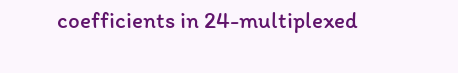coefficients in 24-multiplexed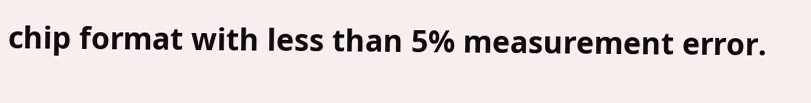chip format with less than 5% measurement error.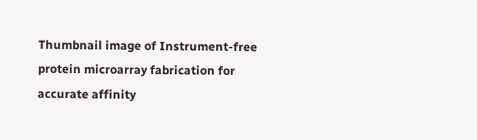Thumbnail image of Instrument-free protein microarray fabrication for accurate affinity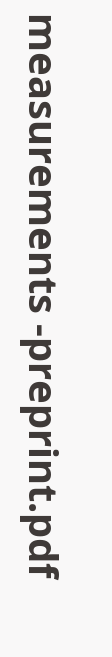measurements -preprint.pdf